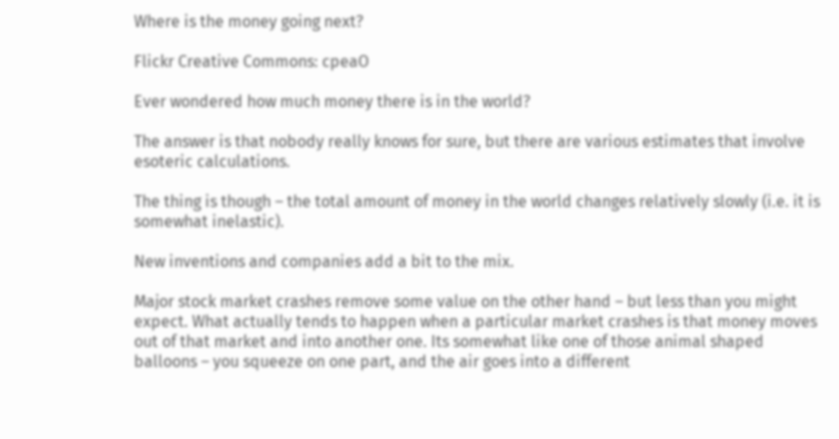Where is the money going next?

Flickr Creative Commons: cpeaO

Ever wondered how much money there is in the world?

The answer is that nobody really knows for sure, but there are various estimates that involve esoteric calculations.

The thing is though – the total amount of money in the world changes relatively slowly (i.e. it is somewhat inelastic).

New inventions and companies add a bit to the mix.

Major stock market crashes remove some value on the other hand – but less than you might expect. What actually tends to happen when a particular market crashes is that money moves out of that market and into another one. Its somewhat like one of those animal shaped balloons – you squeeze on one part, and the air goes into a different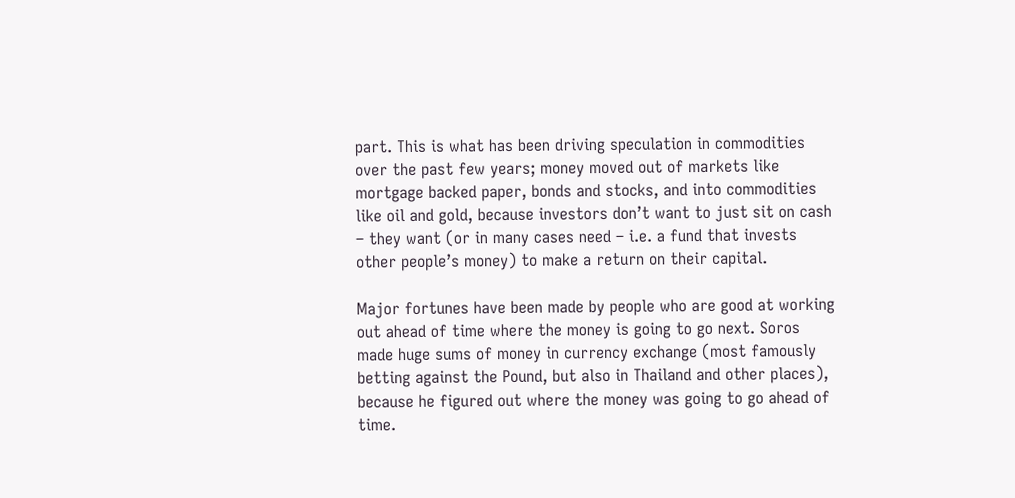part. This is what has been driving speculation in commodities over the past few years; money moved out of markets like mortgage backed paper, bonds and stocks, and into commodities like oil and gold, because investors don’t want to just sit on cash – they want (or in many cases need – i.e. a fund that invests other people’s money) to make a return on their capital.

Major fortunes have been made by people who are good at working out ahead of time where the money is going to go next. Soros made huge sums of money in currency exchange (most famously betting against the Pound, but also in Thailand and other places), because he figured out where the money was going to go ahead of time.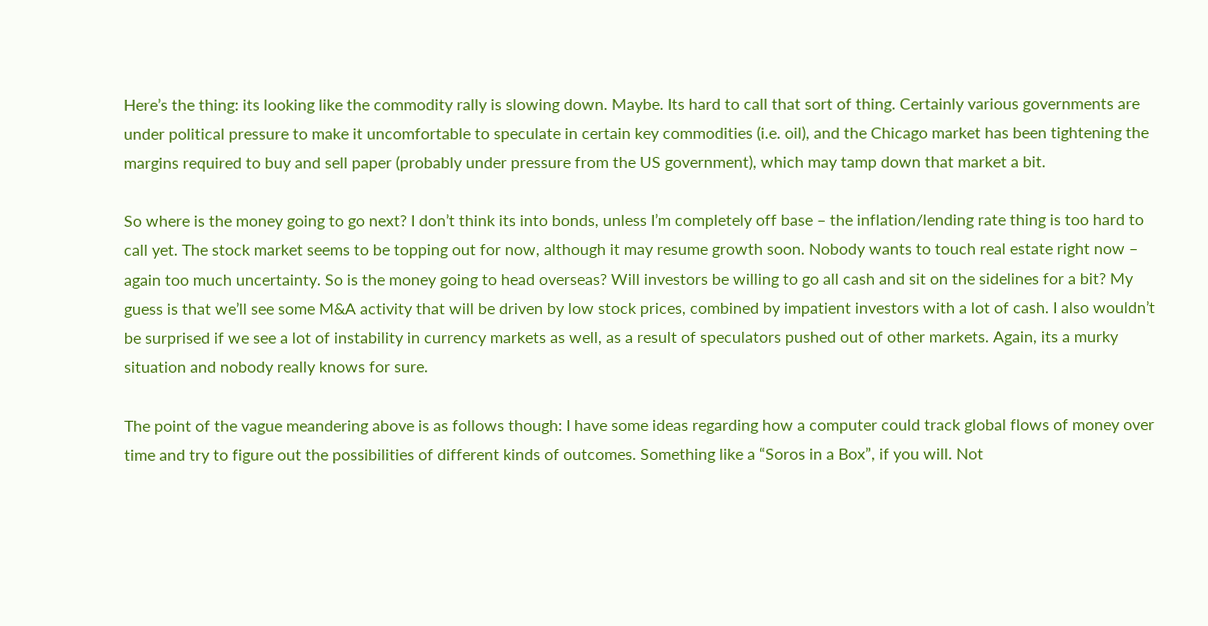Here’s the thing: its looking like the commodity rally is slowing down. Maybe. Its hard to call that sort of thing. Certainly various governments are under political pressure to make it uncomfortable to speculate in certain key commodities (i.e. oil), and the Chicago market has been tightening the margins required to buy and sell paper (probably under pressure from the US government), which may tamp down that market a bit.

So where is the money going to go next? I don’t think its into bonds, unless I’m completely off base – the inflation/lending rate thing is too hard to call yet. The stock market seems to be topping out for now, although it may resume growth soon. Nobody wants to touch real estate right now – again too much uncertainty. So is the money going to head overseas? Will investors be willing to go all cash and sit on the sidelines for a bit? My guess is that we’ll see some M&A activity that will be driven by low stock prices, combined by impatient investors with a lot of cash. I also wouldn’t be surprised if we see a lot of instability in currency markets as well, as a result of speculators pushed out of other markets. Again, its a murky situation and nobody really knows for sure.

The point of the vague meandering above is as follows though: I have some ideas regarding how a computer could track global flows of money over time and try to figure out the possibilities of different kinds of outcomes. Something like a “Soros in a Box”, if you will. Not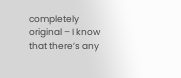completely original – I know that there’s any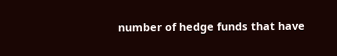number of hedge funds that have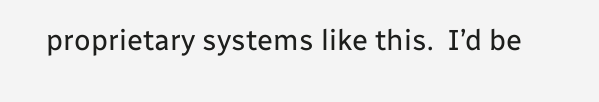proprietary systems like this.  I’d be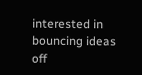interested in bouncing ideas off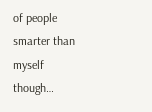of people smarter than myself though…